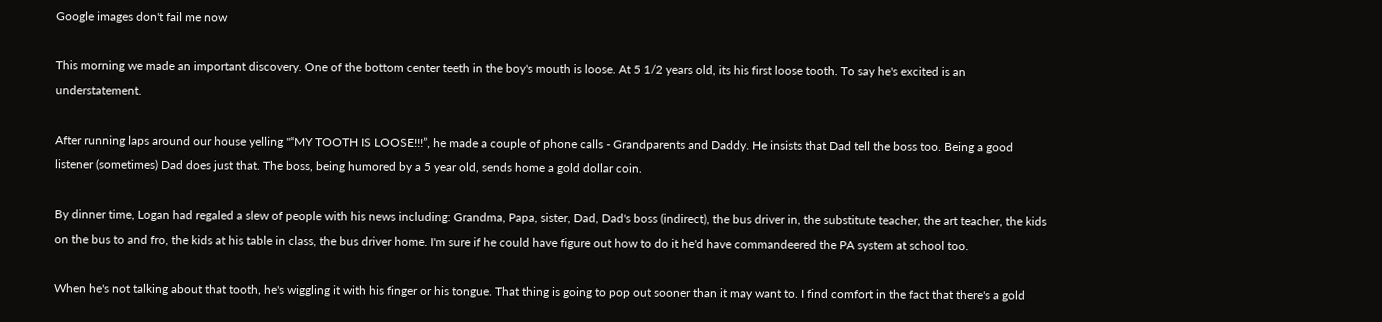Google images don't fail me now

This morning we made an important discovery. One of the bottom center teeth in the boy's mouth is loose. At 5 1/2 years old, its his first loose tooth. To say he's excited is an understatement.

After running laps around our house yelling "“MY TOOTH IS LOOSE!!!”, he made a couple of phone calls - Grandparents and Daddy. He insists that Dad tell the boss too. Being a good listener (sometimes) Dad does just that. The boss, being humored by a 5 year old, sends home a gold dollar coin.

By dinner time, Logan had regaled a slew of people with his news including: Grandma, Papa, sister, Dad, Dad's boss (indirect), the bus driver in, the substitute teacher, the art teacher, the kids on the bus to and fro, the kids at his table in class, the bus driver home. I'm sure if he could have figure out how to do it he'd have commandeered the PA system at school too.

When he's not talking about that tooth, he's wiggling it with his finger or his tongue. That thing is going to pop out sooner than it may want to. I find comfort in the fact that there's a gold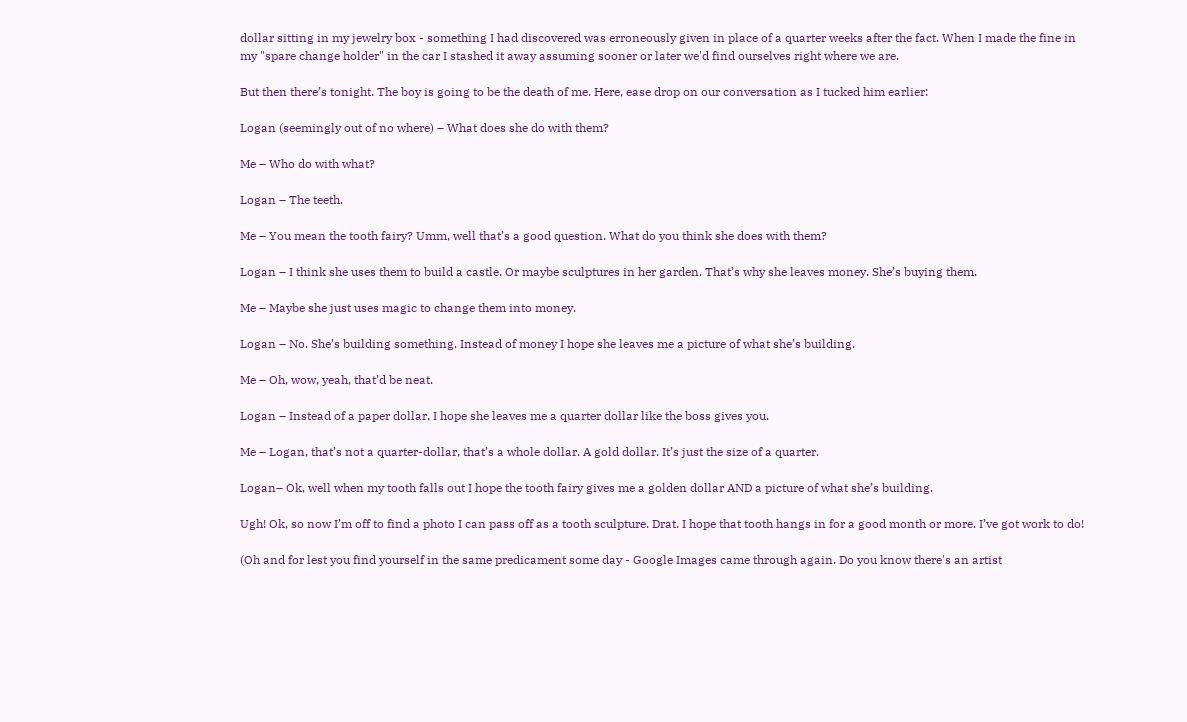dollar sitting in my jewelry box - something I had discovered was erroneously given in place of a quarter weeks after the fact. When I made the fine in my "spare change holder" in the car I stashed it away assuming sooner or later we'd find ourselves right where we are.

But then there’s tonight. The boy is going to be the death of me. Here, ease drop on our conversation as I tucked him earlier:

Logan (seemingly out of no where) – What does she do with them?

Me – Who do with what?

Logan – The teeth.

Me – You mean the tooth fairy? Umm, well that’s a good question. What do you think she does with them?

Logan – I think she uses them to build a castle. Or maybe sculptures in her garden. That’s why she leaves money. She’s buying them.

Me – Maybe she just uses magic to change them into money.

Logan – No. She’s building something. Instead of money I hope she leaves me a picture of what she’s building.

Me – Oh, wow, yeah, that’d be neat.

Logan – Instead of a paper dollar, I hope she leaves me a quarter dollar like the boss gives you.

Me – Logan, that’s not a quarter-dollar, that’s a whole dollar. A gold dollar. It’s just the size of a quarter.

Logan– Ok, well when my tooth falls out I hope the tooth fairy gives me a golden dollar AND a picture of what she’s building.

Ugh! Ok, so now I’m off to find a photo I can pass off as a tooth sculpture. Drat. I hope that tooth hangs in for a good month or more. I’ve got work to do!

(Oh and for lest you find yourself in the same predicament some day - Google Images came through again. Do you know there's an artist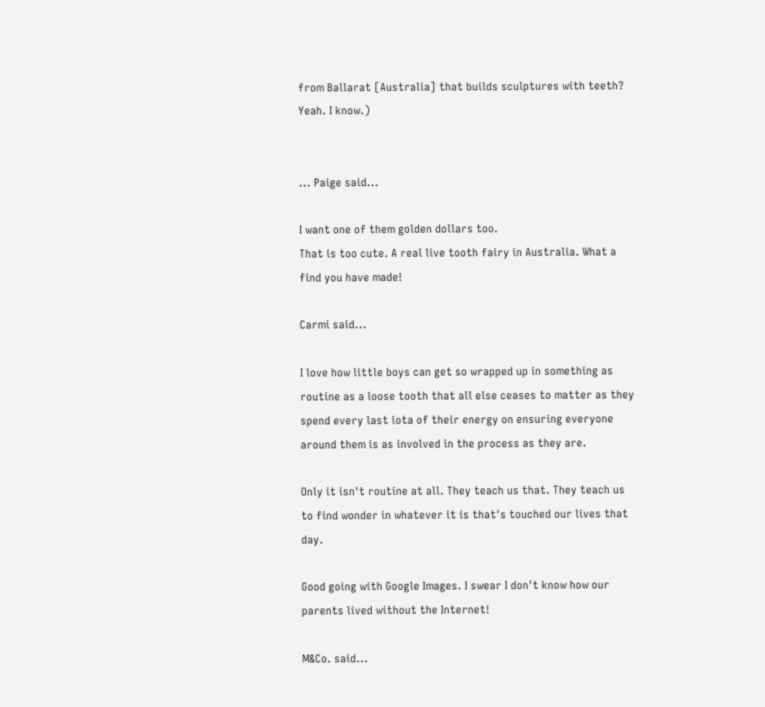from Ballarat [Australia] that builds sculptures with teeth? Yeah. I know.)


... Paige said...

I want one of them golden dollars too.
That is too cute. A real live tooth fairy in Australia. What a find you have made!

Carmi said...

I love how little boys can get so wrapped up in something as routine as a loose tooth that all else ceases to matter as they spend every last iota of their energy on ensuring everyone around them is as involved in the process as they are.

Only it isn't routine at all. They teach us that. They teach us to find wonder in whatever it is that's touched our lives that day.

Good going with Google Images. I swear I don't know how our parents lived without the Internet!

M&Co. said...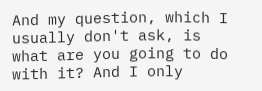And my question, which I usually don't ask, is what are you going to do with it? And I only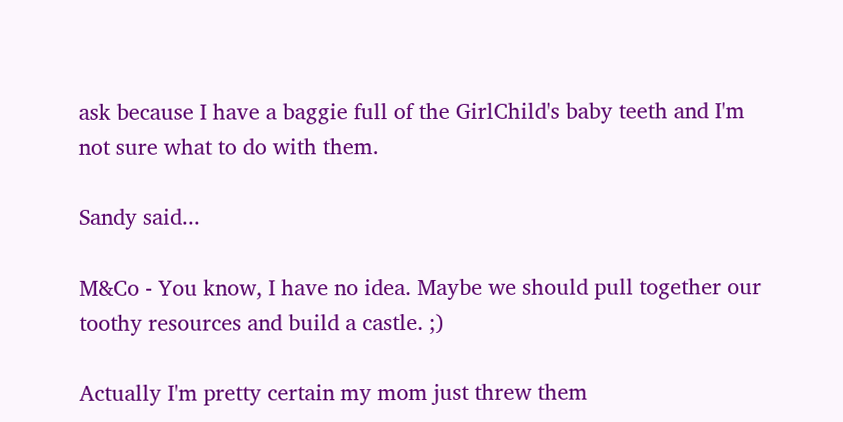ask because I have a baggie full of the GirlChild's baby teeth and I'm not sure what to do with them.

Sandy said...

M&Co - You know, I have no idea. Maybe we should pull together our toothy resources and build a castle. ;)

Actually I'm pretty certain my mom just threw them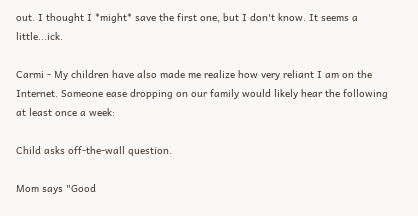out. I thought I *might* save the first one, but I don't know. It seems a little...ick.

Carmi - My children have also made me realize how very reliant I am on the Internet. Someone ease dropping on our family would likely hear the following at least once a week:

Child asks off-the-wall question.

Mom says "Good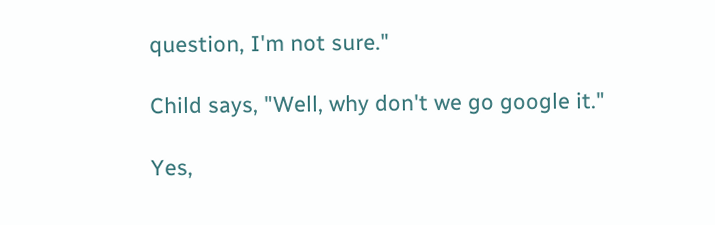question, I'm not sure."

Child says, "Well, why don't we go google it."

Yes,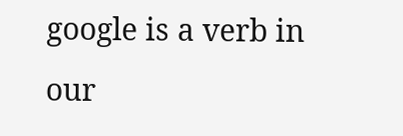google is a verb in our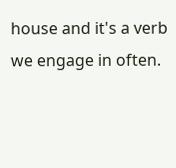house and it's a verb we engage in often.